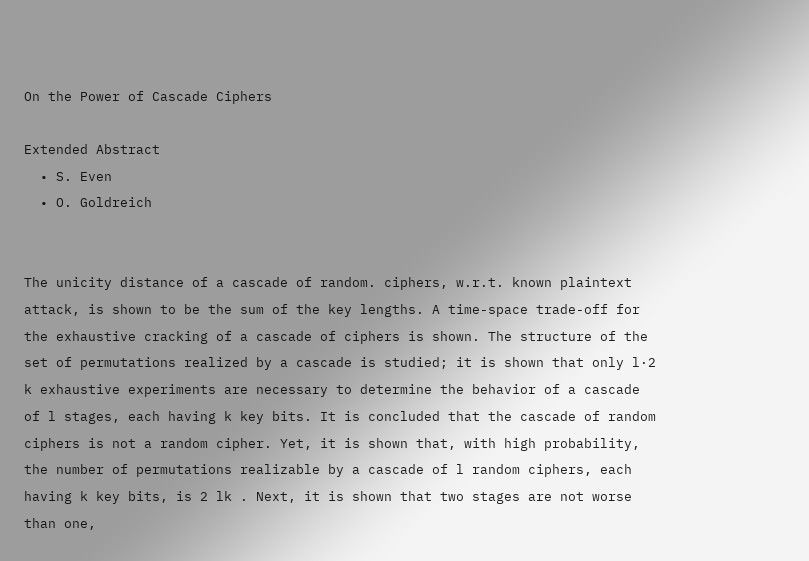On the Power of Cascade Ciphers

Extended Abstract
  • S. Even
  • O. Goldreich


The unicity distance of a cascade of random. ciphers, w.r.t. known plaintext attack, is shown to be the sum of the key lengths. A time-space trade-off for the exhaustive cracking of a cascade of ciphers is shown. The structure of the set of permutations realized by a cascade is studied; it is shown that only l·2 k exhaustive experiments are necessary to determine the behavior of a cascade of l stages, each having k key bits. It is concluded that the cascade of random ciphers is not a random cipher. Yet, it is shown that, with high probability, the number of permutations realizable by a cascade of l random ciphers, each having k key bits, is 2 lk . Next, it is shown that two stages are not worse than one,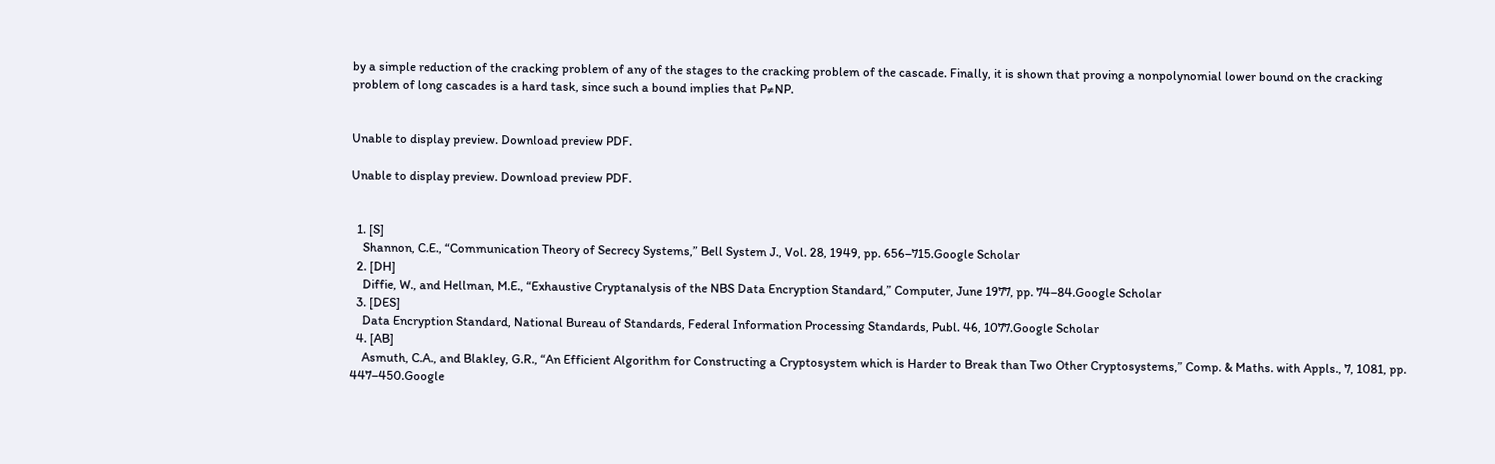by a simple reduction of the cracking problem of any of the stages to the cracking problem of the cascade. Finally, it is shown that proving a nonpolynomial lower bound on the cracking problem of long cascades is a hard task, since such a bound implies that P≠NP.


Unable to display preview. Download preview PDF.

Unable to display preview. Download preview PDF.


  1. [S]
    Shannon, C.E., “Communication Theory of Secrecy Systems,” Bell System J., Vol. 28, 1949, pp. 656–715.Google Scholar
  2. [DH]
    Diffie, W., and Hellman, M.E., “Exhaustive Cryptanalysis of the NBS Data Encryption Standard,” Computer, June 1977, pp. 74–84.Google Scholar
  3. [DES]
    Data Encryption Standard, National Bureau of Standards, Federal Information Processing Standards, Publ. 46, 1077.Google Scholar
  4. [AB]
    Asmuth, C.A., and Blakley, G.R., “An Efficient Algorithm for Constructing a Cryptosystem which is Harder to Break than Two Other Cryptosystems,” Comp. & Maths. with Appls., 7, 1081, pp. 447–450.Google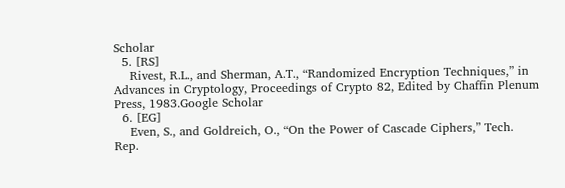Scholar
  5. [RS]
    Rivest, R.L., and Sherman, A.T., “Randomized Encryption Techniques,” in Advances in Cryptology, Proceedings of Crypto 82, Edited by Chaffin Plenum Press, 1983.Google Scholar
  6. [EG]
    Even, S., and Goldreich, O., “On the Power of Cascade Ciphers,” Tech. Rep.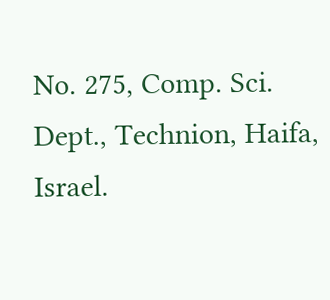No. 275, Comp. Sci. Dept., Technion, Haifa, Israel.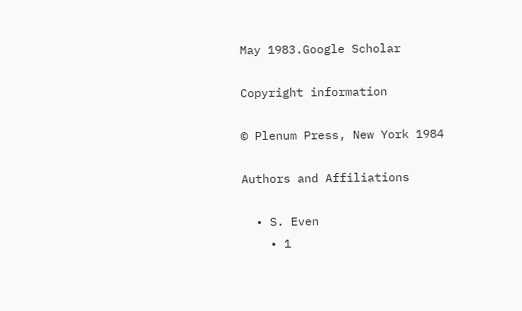May 1983.Google Scholar

Copyright information

© Plenum Press, New York 1984

Authors and Affiliations

  • S. Even
    • 1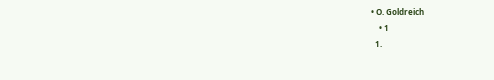• O. Goldreich
    • 1
  1.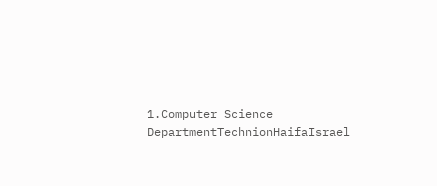1.Computer Science DepartmentTechnionHaifaIsrael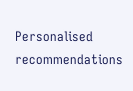Personalised recommendations